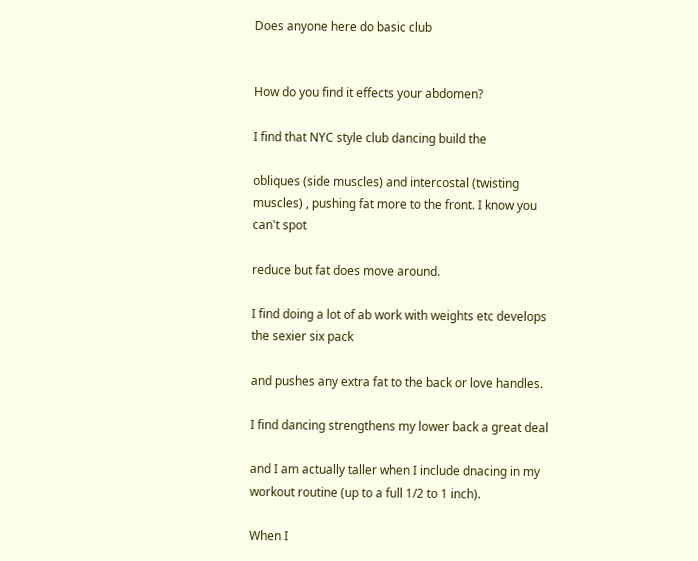Does anyone here do basic club


How do you find it effects your abdomen?

I find that NYC style club dancing build the

obliques (side muscles) and intercostal (twisting muscles) , pushing fat more to the front. I know you can't spot

reduce but fat does move around.

I find doing a lot of ab work with weights etc develops the sexier six pack

and pushes any extra fat to the back or love handles.

I find dancing strengthens my lower back a great deal

and I am actually taller when I include dnacing in my workout routine (up to a full 1/2 to 1 inch).

When I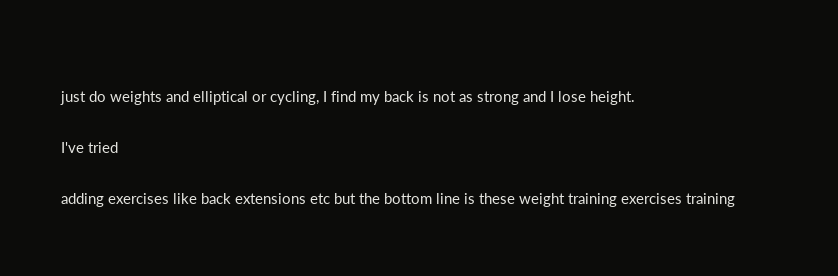just do weights and elliptical or cycling, I find my back is not as strong and I lose height.

I've tried

adding exercises like back extensions etc but the bottom line is these weight training exercises training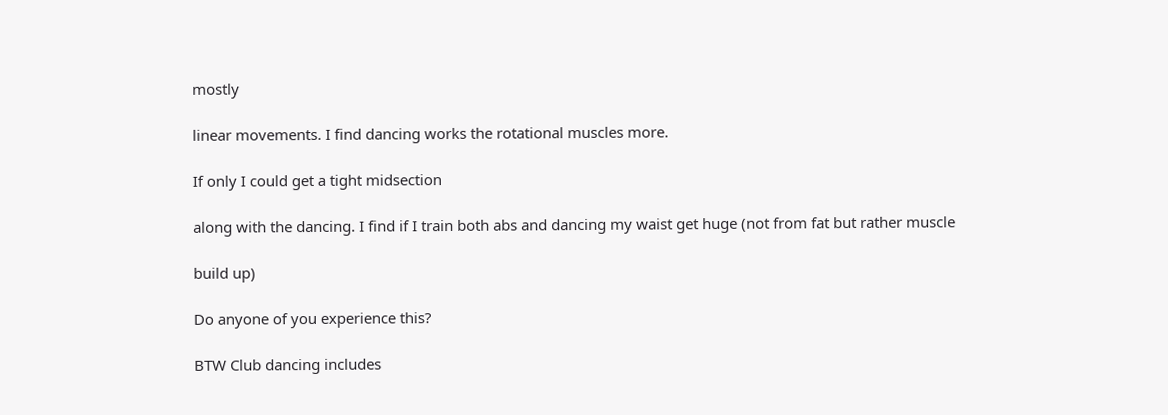mostly

linear movements. I find dancing works the rotational muscles more.

If only I could get a tight midsection

along with the dancing. I find if I train both abs and dancing my waist get huge (not from fat but rather muscle

build up)

Do anyone of you experience this?

BTW Club dancing includes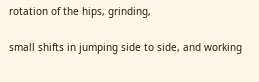rotation of the hips, grinding,

small shifts in jumping side to side, and working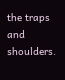the traps and shoulders.